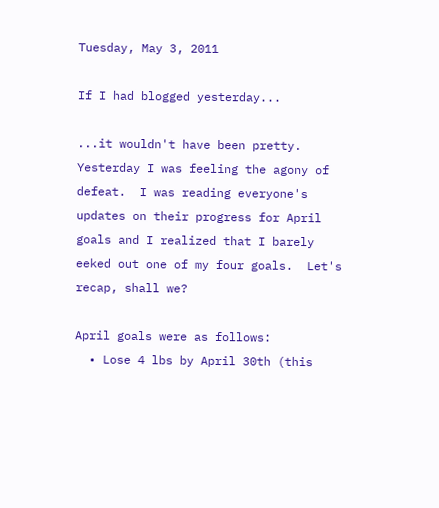Tuesday, May 3, 2011

If I had blogged yesterday...

...it wouldn't have been pretty.  Yesterday I was feeling the agony of defeat.  I was reading everyone's updates on their progress for April goals and I realized that I barely eeked out one of my four goals.  Let's recap, shall we?

April goals were as follows:
  • Lose 4 lbs by April 30th (this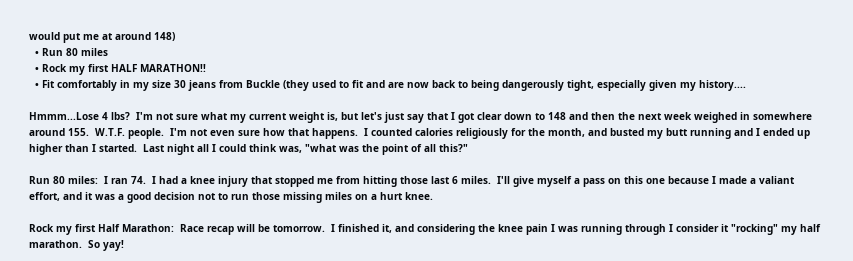would put me at around 148)
  • Run 80 miles
  • Rock my first HALF MARATHON!!
  • Fit comfortably in my size 30 jeans from Buckle (they used to fit and are now back to being dangerously tight, especially given my history....

Hmmm...Lose 4 lbs?  I'm not sure what my current weight is, but let's just say that I got clear down to 148 and then the next week weighed in somewhere around 155.  W.T.F. people.  I'm not even sure how that happens.  I counted calories religiously for the month, and busted my butt running and I ended up higher than I started.  Last night all I could think was, "what was the point of all this?"

Run 80 miles:  I ran 74.  I had a knee injury that stopped me from hitting those last 6 miles.  I'll give myself a pass on this one because I made a valiant effort, and it was a good decision not to run those missing miles on a hurt knee.

Rock my first Half Marathon:  Race recap will be tomorrow.  I finished it, and considering the knee pain I was running through I consider it "rocking" my half marathon.  So yay!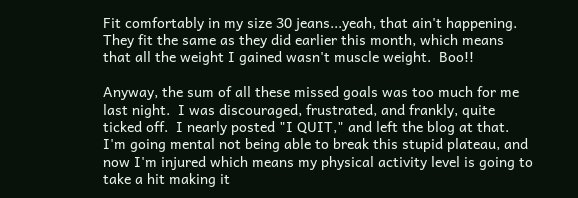Fit comfortably in my size 30 jeans...yeah, that ain't happening.  They fit the same as they did earlier this month, which means that all the weight I gained wasn't muscle weight.  Boo!!

Anyway, the sum of all these missed goals was too much for me last night.  I was discouraged, frustrated, and frankly, quite ticked off.  I nearly posted "I QUIT," and left the blog at that.  I'm going mental not being able to break this stupid plateau, and now I'm injured which means my physical activity level is going to take a hit making it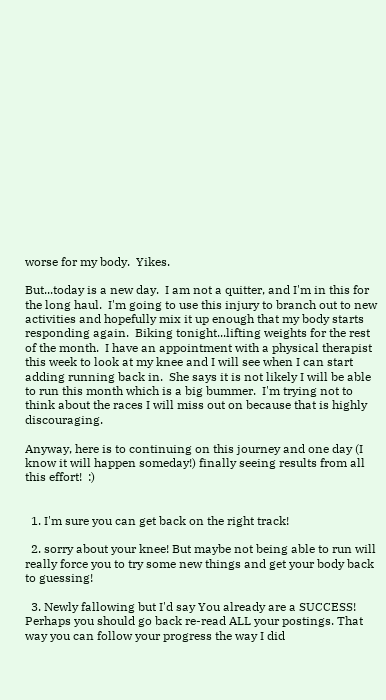worse for my body.  Yikes.

But...today is a new day.  I am not a quitter, and I'm in this for the long haul.  I'm going to use this injury to branch out to new activities and hopefully mix it up enough that my body starts responding again.  Biking tonight...lifting weights for the rest of the month.  I have an appointment with a physical therapist this week to look at my knee and I will see when I can start adding running back in.  She says it is not likely I will be able to run this month which is a big bummer.  I'm trying not to think about the races I will miss out on because that is highly discouraging.

Anyway, here is to continuing on this journey and one day (I know it will happen someday!) finally seeing results from all this effort!  :)


  1. I'm sure you can get back on the right track!

  2. sorry about your knee! But maybe not being able to run will really force you to try some new things and get your body back to guessing!

  3. Newly fallowing but I'd say You already are a SUCCESS! Perhaps you should go back re-read ALL your postings. That way you can follow your progress the way I did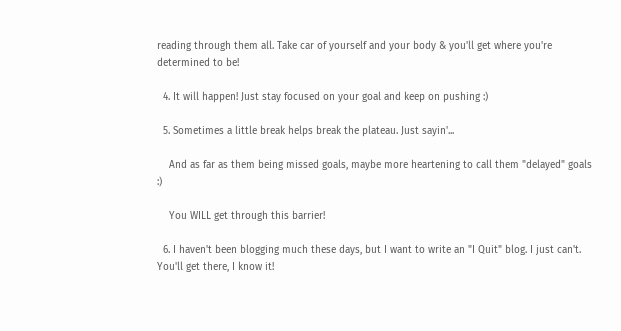reading through them all. Take car of yourself and your body & you'll get where you're determined to be!

  4. It will happen! Just stay focused on your goal and keep on pushing :)

  5. Sometimes a little break helps break the plateau. Just sayin'...

    And as far as them being missed goals, maybe more heartening to call them "delayed" goals :)

    You WILL get through this barrier!

  6. I haven't been blogging much these days, but I want to write an "I Quit" blog. I just can't. You'll get there, I know it!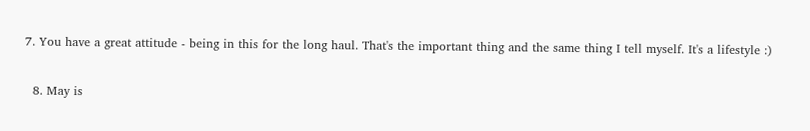7. You have a great attitude - being in this for the long haul. That's the important thing and the same thing I tell myself. It's a lifestyle :)

  8. May is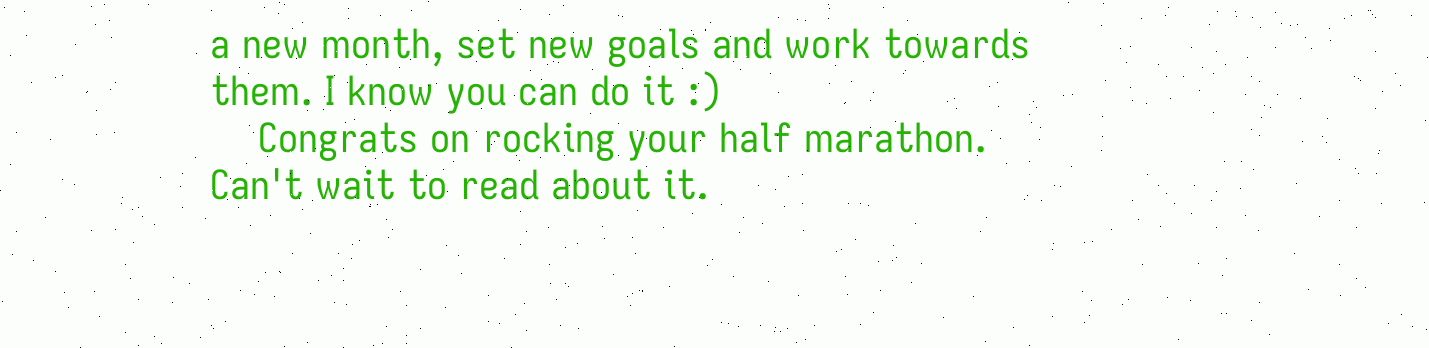a new month, set new goals and work towards them. I know you can do it :)
    Congrats on rocking your half marathon. Can't wait to read about it.